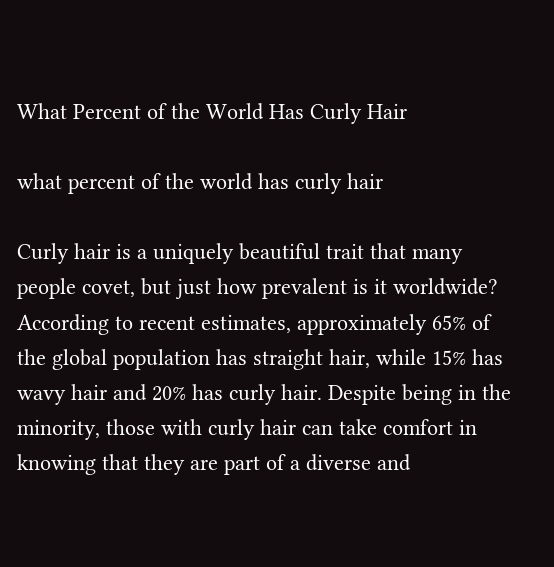What Percent of the World Has Curly Hair

what percent of the world has curly hair

Curly hair is a uniquely beautiful trait that many people covet, but just how prevalent is it worldwide? According to recent estimates, approximately 65% of the global population has straight hair, while 15% has wavy hair and 20% has curly hair. Despite being in the minority, those with curly hair can take comfort in knowing that they are part of a diverse and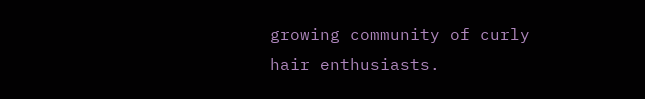growing community of curly hair enthusiasts.